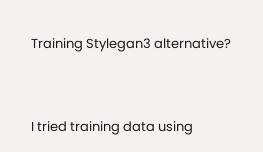Training Stylegan3 alternative?


I tried training data using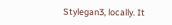Stylegan3, locally. It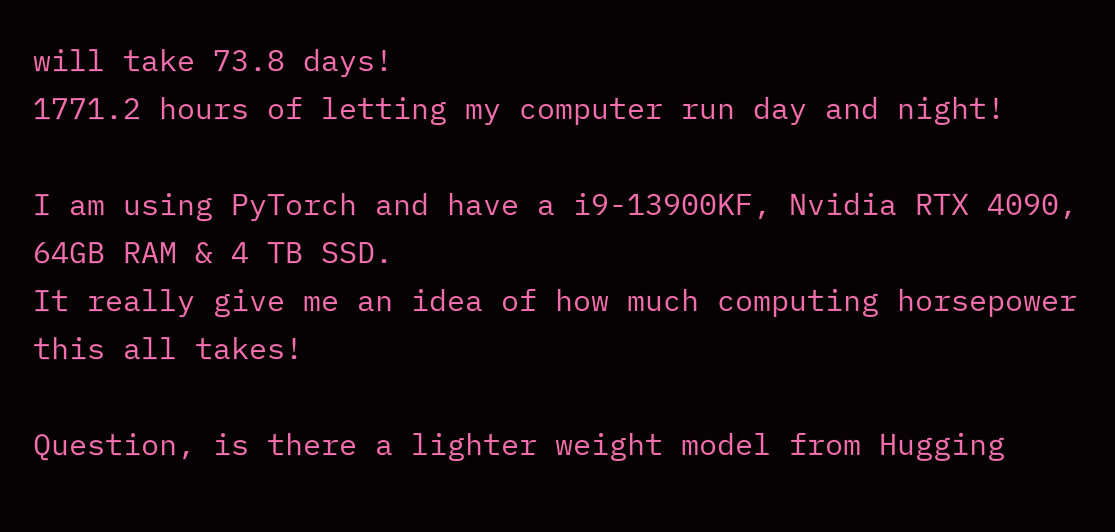will take 73.8 days!
1771.2 hours of letting my computer run day and night!

I am using PyTorch and have a i9-13900KF, Nvidia RTX 4090, 64GB RAM & 4 TB SSD.
It really give me an idea of how much computing horsepower this all takes!

Question, is there a lighter weight model from Hugging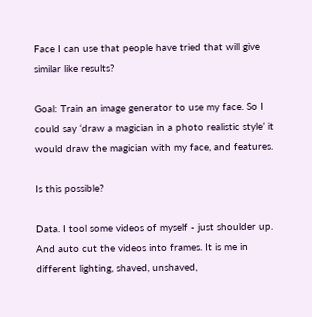Face I can use that people have tried that will give similar like results?

Goal: Train an image generator to use my face. So I could say ‘draw a magician in a photo realistic style’ it would draw the magician with my face, and features.

Is this possible?

Data. I tool some videos of myself - just shoulder up. And auto cut the videos into frames. It is me in different lighting, shaved, unshaved,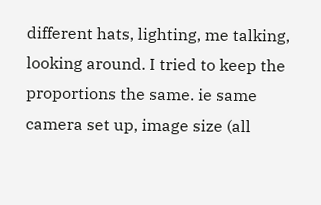different hats, lighting, me talking, looking around. I tried to keep the proportions the same. ie same camera set up, image size (all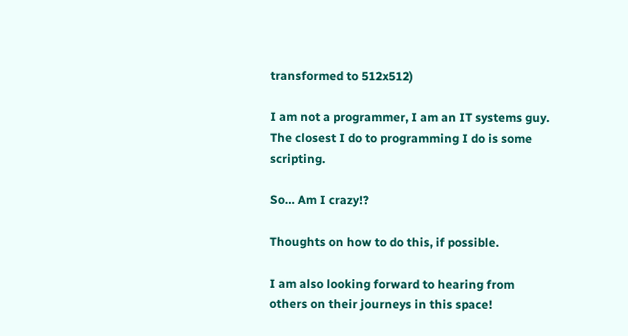transformed to 512x512)

I am not a programmer, I am an IT systems guy. The closest I do to programming I do is some scripting.

So… Am I crazy!?

Thoughts on how to do this, if possible.

I am also looking forward to hearing from others on their journeys in this space!